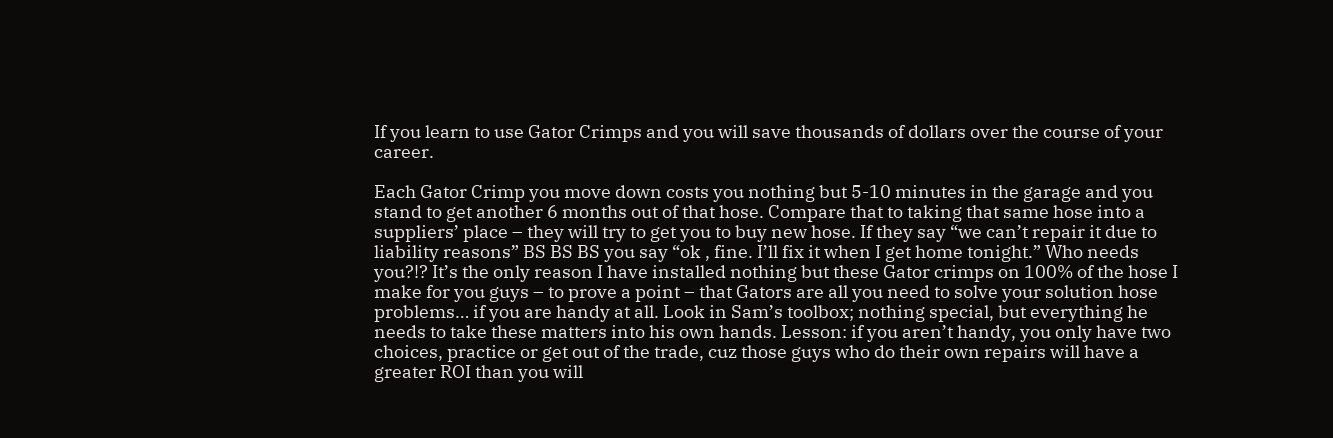If you learn to use Gator Crimps and you will save thousands of dollars over the course of your career.

Each Gator Crimp you move down costs you nothing but 5-10 minutes in the garage and you stand to get another 6 months out of that hose. Compare that to taking that same hose into a suppliers’ place – they will try to get you to buy new hose. If they say “we can’t repair it due to liability reasons” BS BS BS you say “ok , fine. I’ll fix it when I get home tonight.” Who needs you?!? It’s the only reason I have installed nothing but these Gator crimps on 100% of the hose I make for you guys – to prove a point – that Gators are all you need to solve your solution hose problems… if you are handy at all. Look in Sam’s toolbox; nothing special, but everything he needs to take these matters into his own hands. Lesson: if you aren’t handy, you only have two choices, practice or get out of the trade, cuz those guys who do their own repairs will have a greater ROI than you will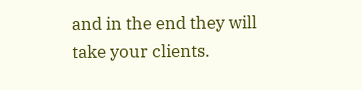and in the end they will take your clients.